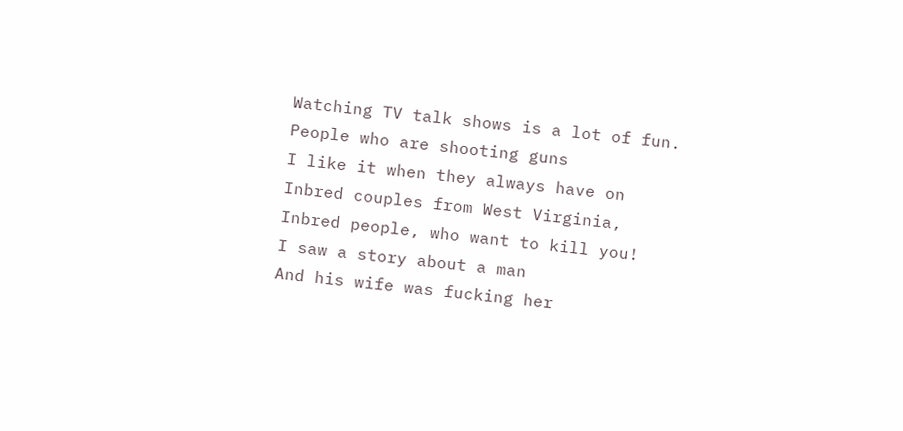Watching TV talk shows is a lot of fun.
People who are shooting guns
I like it when they always have on
Inbred couples from West Virginia,
Inbred people, who want to kill you!
I saw a story about a man
And his wife was fucking her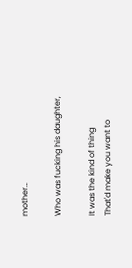mother…

Who was fucking his daughter,

It was the kind of thing
That'd make you want to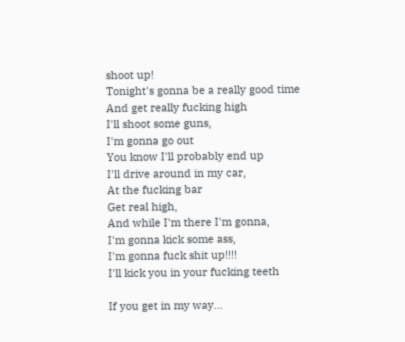shoot up!
Tonight's gonna be a really good time
And get really fucking high
I'll shoot some guns,
I'm gonna go out
You know I'll probably end up
I'll drive around in my car,
At the fucking bar
Get real high,
And while I'm there I'm gonna,
I'm gonna kick some ass,
I'm gonna fuck shit up!!!!
I'll kick you in your fucking teeth

If you get in my way…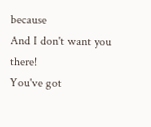because
And I don't want you there!
You've got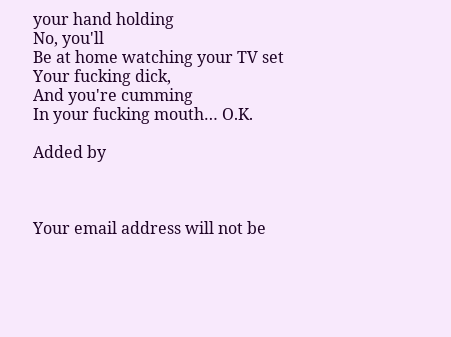your hand holding
No, you'll
Be at home watching your TV set
Your fucking dick,
And you're cumming
In your fucking mouth… O.K.

Added by



Your email address will not be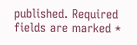published. Required fields are marked *